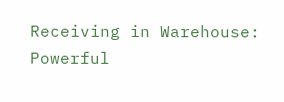Receiving in Warehouse: Powerful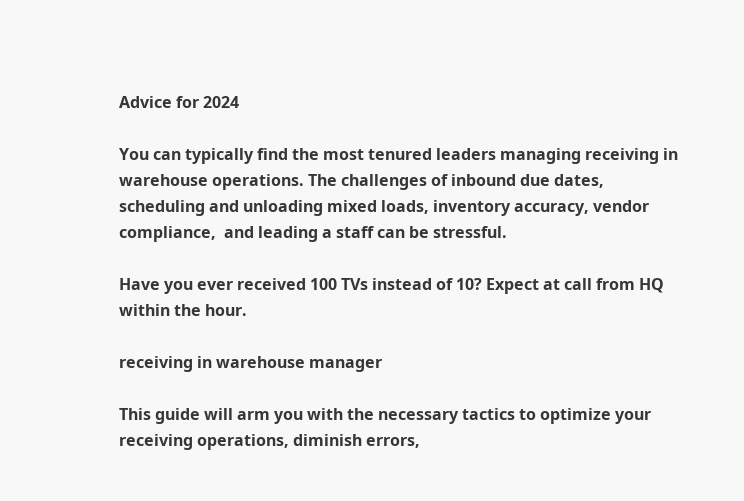Advice for 2024

You can typically find the most tenured leaders managing receiving in warehouse operations. The challenges of inbound due dates, scheduling and unloading mixed loads, inventory accuracy, vendor compliance,  and leading a staff can be stressful.

Have you ever received 100 TVs instead of 10? Expect at call from HQ within the hour.

receiving in warehouse manager

This guide will arm you with the necessary tactics to optimize your receiving operations, diminish errors,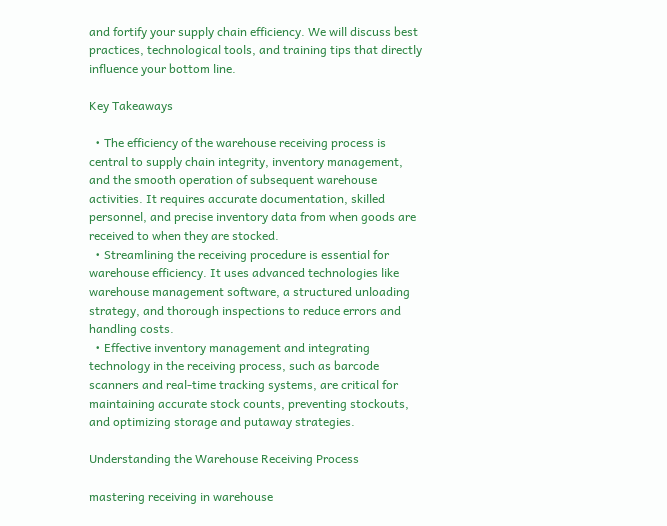and fortify your supply chain efficiency. We will discuss best practices, technological tools, and training tips that directly influence your bottom line.

Key Takeaways

  • The efficiency of the warehouse receiving process is central to supply chain integrity, inventory management, and the smooth operation of subsequent warehouse activities. It requires accurate documentation, skilled personnel, and precise inventory data from when goods are received to when they are stocked.
  • Streamlining the receiving procedure is essential for warehouse efficiency. It uses advanced technologies like warehouse management software, a structured unloading strategy, and thorough inspections to reduce errors and handling costs.
  • Effective inventory management and integrating technology in the receiving process, such as barcode scanners and real-time tracking systems, are critical for maintaining accurate stock counts, preventing stockouts, and optimizing storage and putaway strategies.

Understanding the Warehouse Receiving Process

mastering receiving in warehouse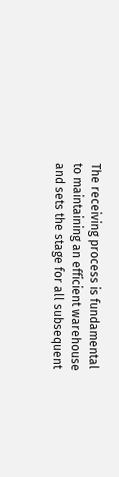The receiving process is fundamental to maintaining an efficient warehouse and sets the stage for all subsequent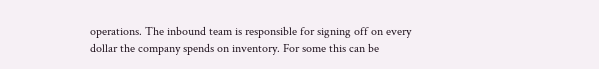operations. The inbound team is responsible for signing off on every dollar the company spends on inventory. For some this can be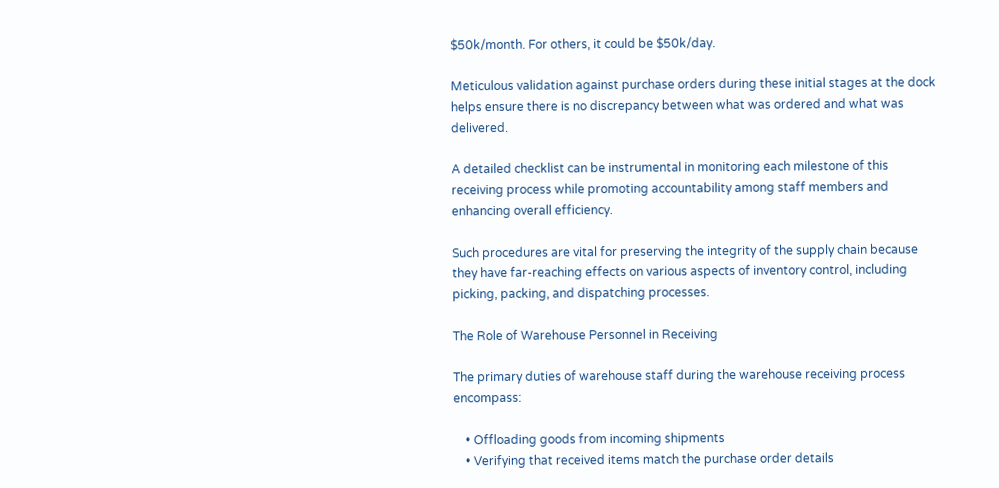$50k/month. For others, it could be $50k/day.

Meticulous validation against purchase orders during these initial stages at the dock helps ensure there is no discrepancy between what was ordered and what was delivered.

A detailed checklist can be instrumental in monitoring each milestone of this receiving process while promoting accountability among staff members and enhancing overall efficiency.

Such procedures are vital for preserving the integrity of the supply chain because they have far-reaching effects on various aspects of inventory control, including picking, packing, and dispatching processes.

The Role of Warehouse Personnel in Receiving

The primary duties of warehouse staff during the warehouse receiving process encompass:

    • Offloading goods from incoming shipments
    • Verifying that received items match the purchase order details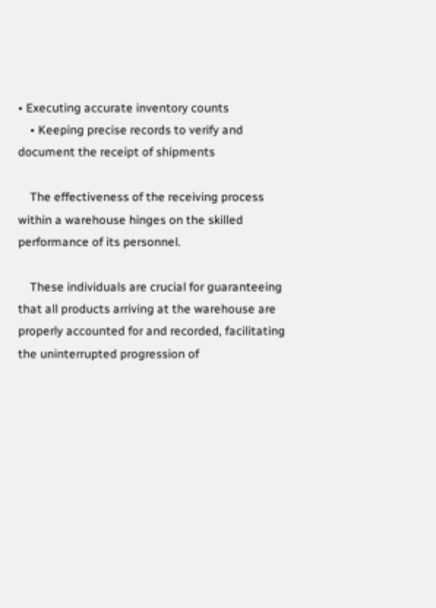• Executing accurate inventory counts
    • Keeping precise records to verify and document the receipt of shipments

    The effectiveness of the receiving process within a warehouse hinges on the skilled performance of its personnel.

    These individuals are crucial for guaranteeing that all products arriving at the warehouse are properly accounted for and recorded, facilitating the uninterrupted progression of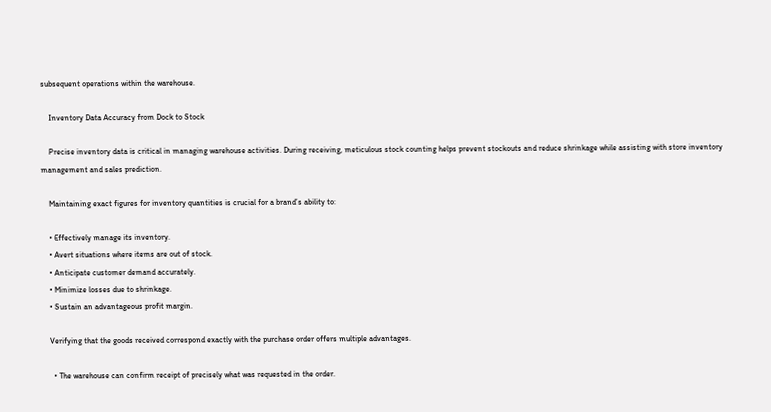subsequent operations within the warehouse.

    Inventory Data Accuracy from Dock to Stock

    Precise inventory data is critical in managing warehouse activities. During receiving, meticulous stock counting helps prevent stockouts and reduce shrinkage while assisting with store inventory management and sales prediction.

    Maintaining exact figures for inventory quantities is crucial for a brand’s ability to:

    • Effectively manage its inventory.
    • Avert situations where items are out of stock.
    • Anticipate customer demand accurately.
    • Minimize losses due to shrinkage.
    • Sustain an advantageous profit margin.

    Verifying that the goods received correspond exactly with the purchase order offers multiple advantages.

      • The warehouse can confirm receipt of precisely what was requested in the order.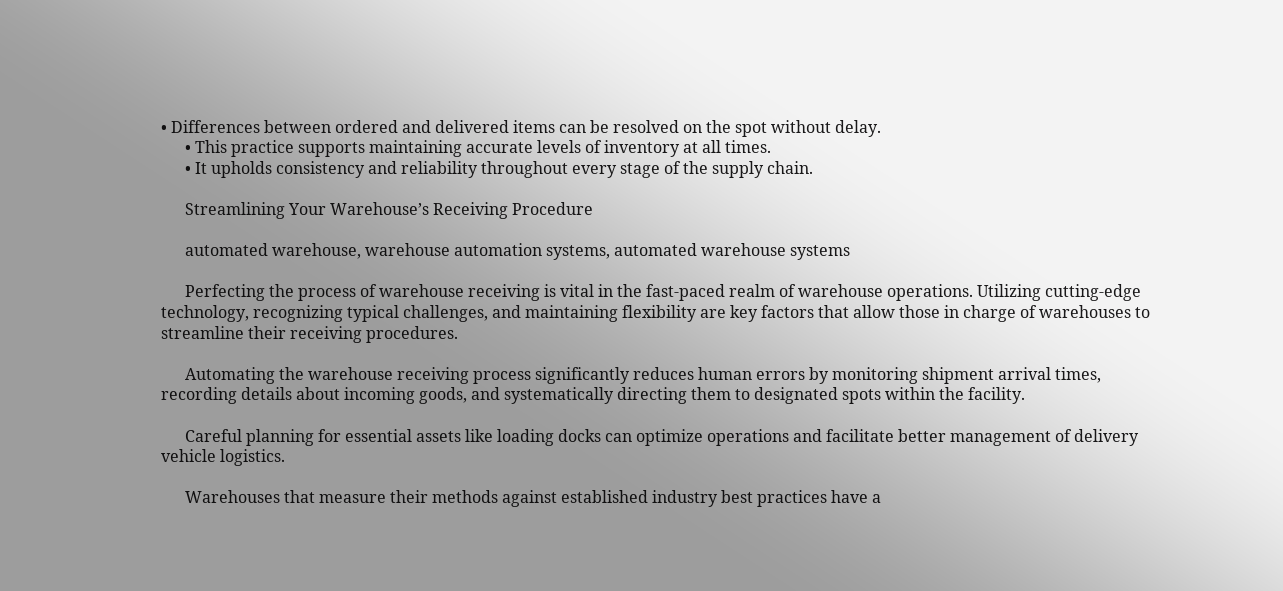• Differences between ordered and delivered items can be resolved on the spot without delay.
      • This practice supports maintaining accurate levels of inventory at all times.
      • It upholds consistency and reliability throughout every stage of the supply chain.

      Streamlining Your Warehouse’s Receiving Procedure

      automated warehouse, warehouse automation systems, automated warehouse systems

      Perfecting the process of warehouse receiving is vital in the fast-paced realm of warehouse operations. Utilizing cutting-edge technology, recognizing typical challenges, and maintaining flexibility are key factors that allow those in charge of warehouses to streamline their receiving procedures.

      Automating the warehouse receiving process significantly reduces human errors by monitoring shipment arrival times, recording details about incoming goods, and systematically directing them to designated spots within the facility.

      Careful planning for essential assets like loading docks can optimize operations and facilitate better management of delivery vehicle logistics.

      Warehouses that measure their methods against established industry best practices have a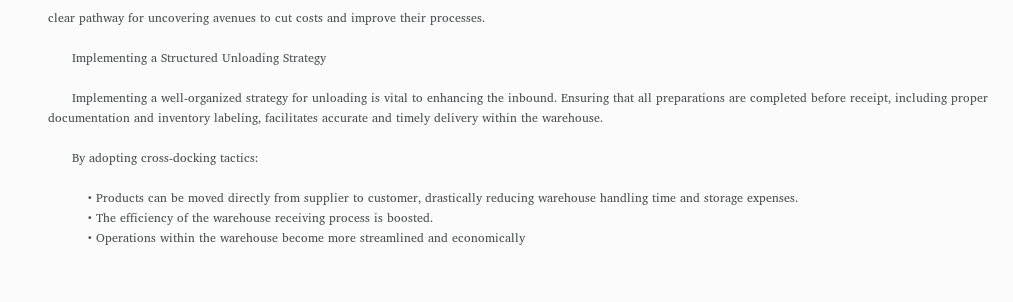clear pathway for uncovering avenues to cut costs and improve their processes.

      Implementing a Structured Unloading Strategy

      Implementing a well-organized strategy for unloading is vital to enhancing the inbound. Ensuring that all preparations are completed before receipt, including proper documentation and inventory labeling, facilitates accurate and timely delivery within the warehouse.

      By adopting cross-docking tactics:

          • Products can be moved directly from supplier to customer, drastically reducing warehouse handling time and storage expenses.
          • The efficiency of the warehouse receiving process is boosted.
          • Operations within the warehouse become more streamlined and economically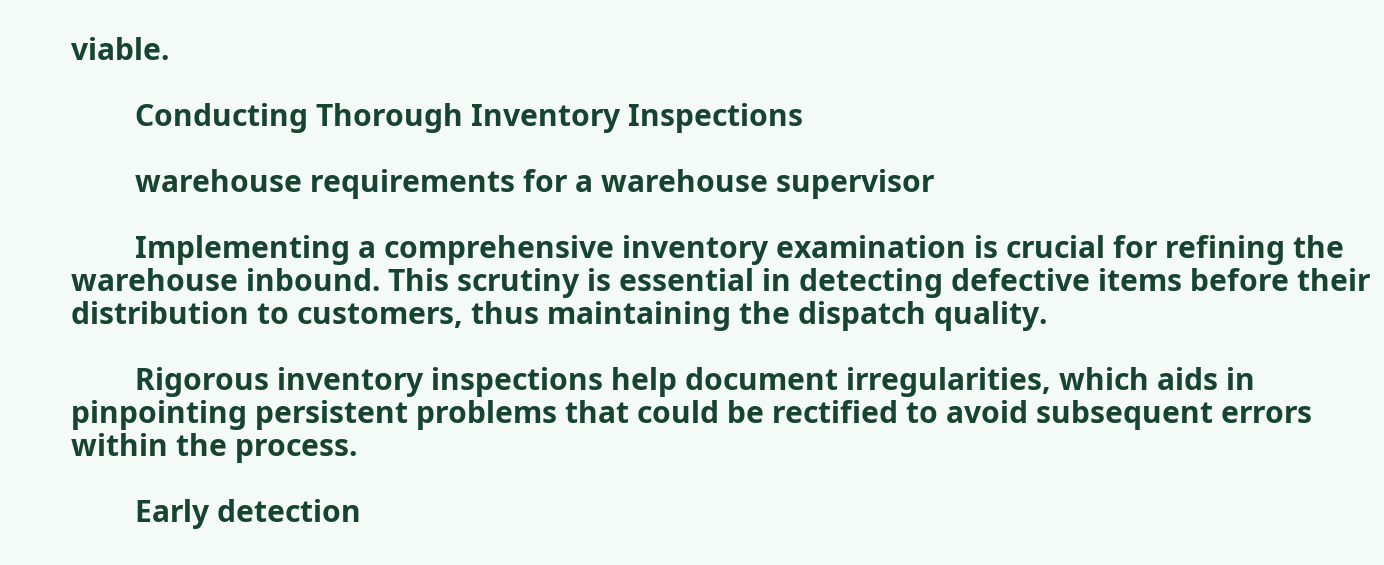viable.

        Conducting Thorough Inventory Inspections

        warehouse requirements for a warehouse supervisor

        Implementing a comprehensive inventory examination is crucial for refining the warehouse inbound. This scrutiny is essential in detecting defective items before their distribution to customers, thus maintaining the dispatch quality.

        Rigorous inventory inspections help document irregularities, which aids in pinpointing persistent problems that could be rectified to avoid subsequent errors within the process.

        Early detection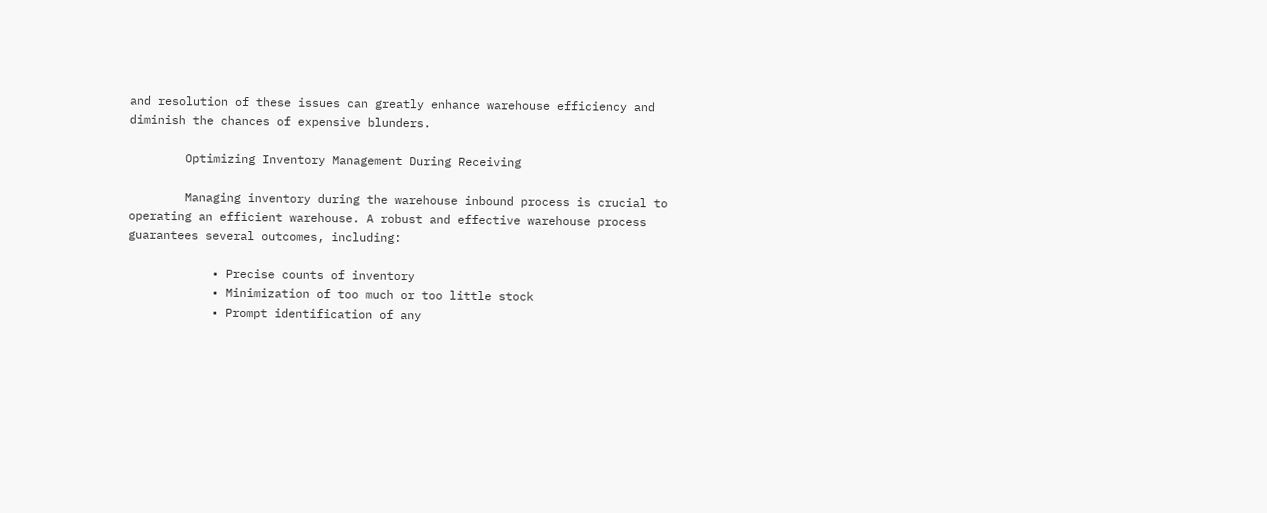and resolution of these issues can greatly enhance warehouse efficiency and diminish the chances of expensive blunders.

        Optimizing Inventory Management During Receiving

        Managing inventory during the warehouse inbound process is crucial to operating an efficient warehouse. A robust and effective warehouse process guarantees several outcomes, including:

            • Precise counts of inventory
            • Minimization of too much or too little stock
            • Prompt identification of any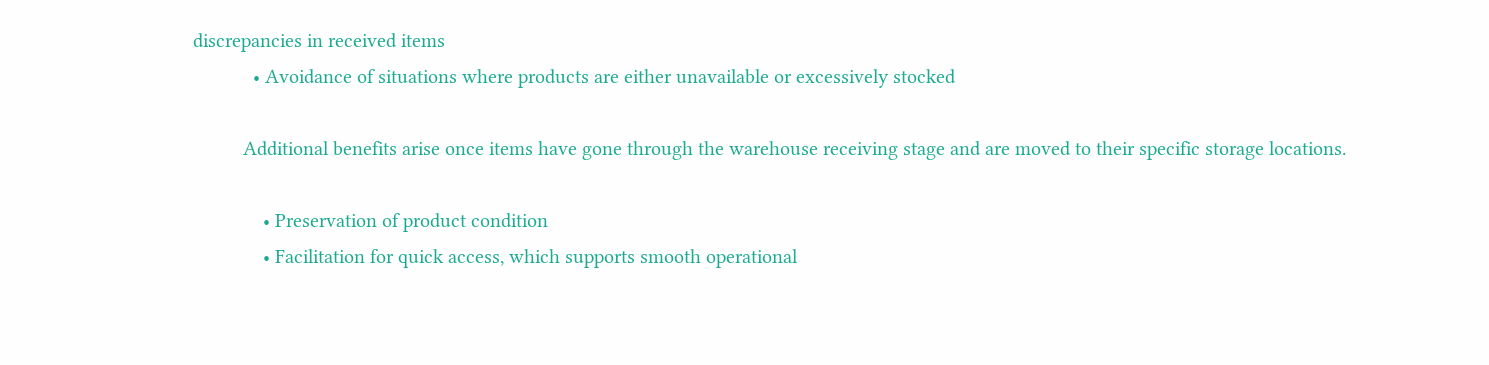discrepancies in received items
            • Avoidance of situations where products are either unavailable or excessively stocked

          Additional benefits arise once items have gone through the warehouse receiving stage and are moved to their specific storage locations.

              • Preservation of product condition
              • Facilitation for quick access, which supports smooth operational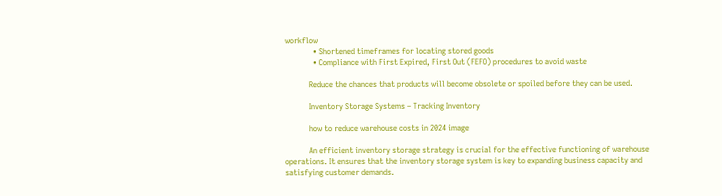workflow
              • Shortened timeframes for locating stored goods
              • Compliance with First Expired, First Out (FEFO) procedures to avoid waste

            Reduce the chances that products will become obsolete or spoiled before they can be used.

            Inventory Storage Systems – Tracking Inventory

            how to reduce warehouse costs in 2024 image

            An efficient inventory storage strategy is crucial for the effective functioning of warehouse operations. It ensures that the inventory storage system is key to expanding business capacity and satisfying customer demands.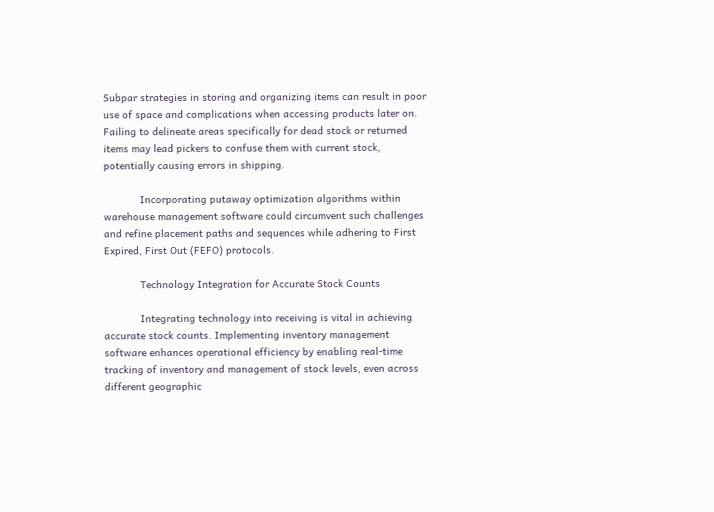Subpar strategies in storing and organizing items can result in poor use of space and complications when accessing products later on. Failing to delineate areas specifically for dead stock or returned items may lead pickers to confuse them with current stock, potentially causing errors in shipping.

            Incorporating putaway optimization algorithms within warehouse management software could circumvent such challenges and refine placement paths and sequences while adhering to First Expired, First Out (FEFO) protocols.

            Technology Integration for Accurate Stock Counts

            Integrating technology into receiving is vital in achieving accurate stock counts. Implementing inventory management software enhances operational efficiency by enabling real-time tracking of inventory and management of stock levels, even across different geographic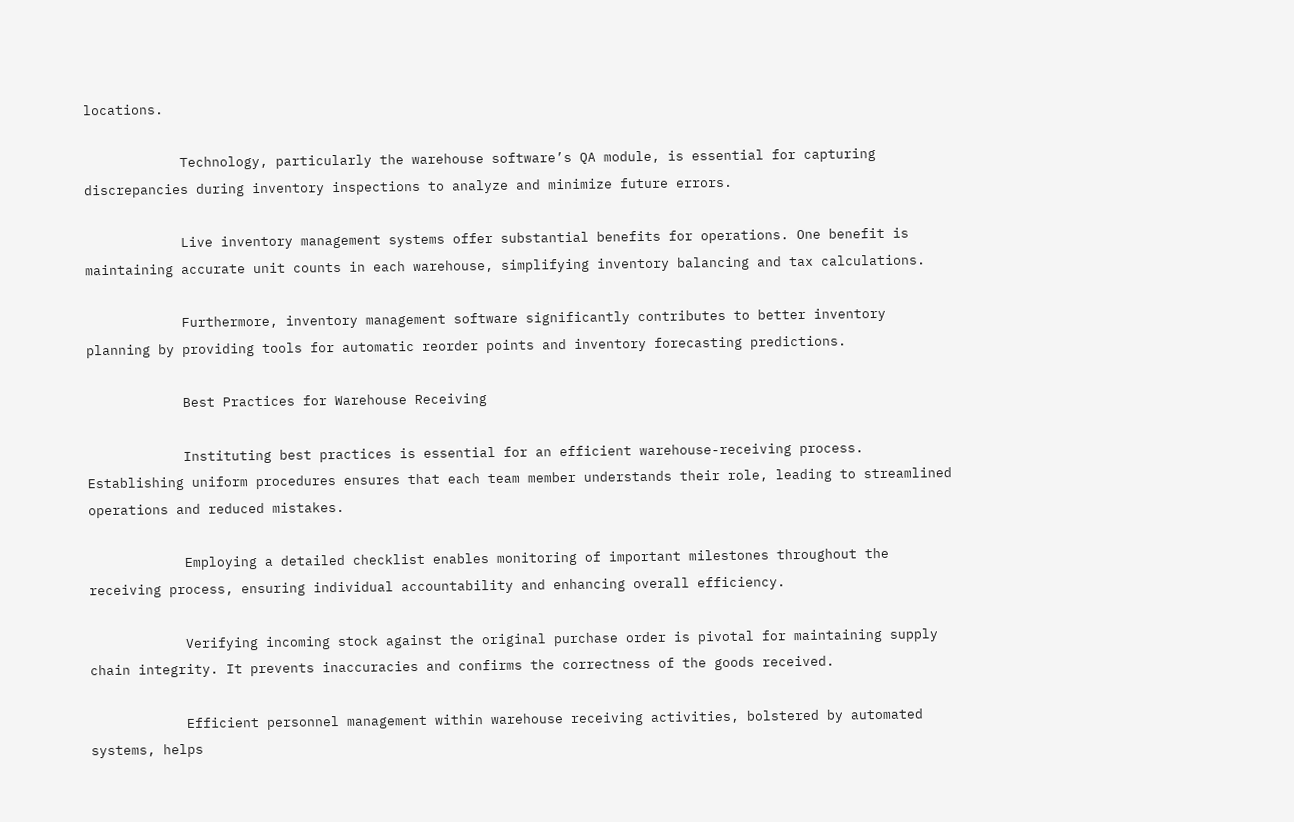locations.

            Technology, particularly the warehouse software’s QA module, is essential for capturing discrepancies during inventory inspections to analyze and minimize future errors.

            Live inventory management systems offer substantial benefits for operations. One benefit is maintaining accurate unit counts in each warehouse, simplifying inventory balancing and tax calculations.

            Furthermore, inventory management software significantly contributes to better inventory planning by providing tools for automatic reorder points and inventory forecasting predictions.

            Best Practices for Warehouse Receiving

            Instituting best practices is essential for an efficient warehouse-receiving process. Establishing uniform procedures ensures that each team member understands their role, leading to streamlined operations and reduced mistakes.

            Employing a detailed checklist enables monitoring of important milestones throughout the receiving process, ensuring individual accountability and enhancing overall efficiency.

            Verifying incoming stock against the original purchase order is pivotal for maintaining supply chain integrity. It prevents inaccuracies and confirms the correctness of the goods received.

            Efficient personnel management within warehouse receiving activities, bolstered by automated systems, helps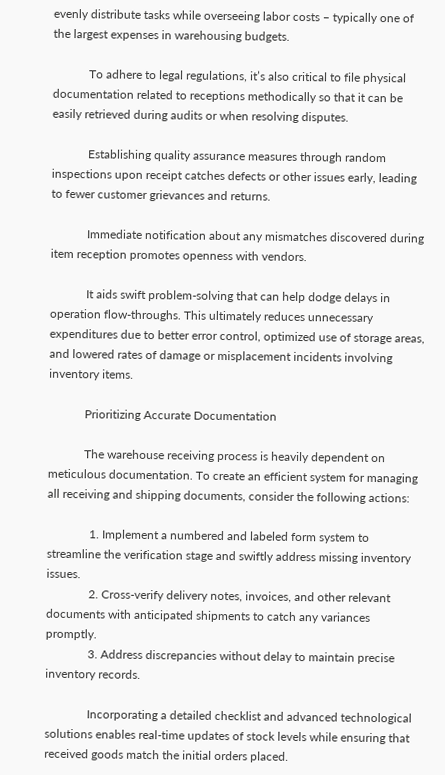evenly distribute tasks while overseeing labor costs – typically one of the largest expenses in warehousing budgets.

            To adhere to legal regulations, it’s also critical to file physical documentation related to receptions methodically so that it can be easily retrieved during audits or when resolving disputes.

            Establishing quality assurance measures through random inspections upon receipt catches defects or other issues early, leading to fewer customer grievances and returns.

            Immediate notification about any mismatches discovered during item reception promotes openness with vendors.

            It aids swift problem-solving that can help dodge delays in operation flow-throughs. This ultimately reduces unnecessary expenditures due to better error control, optimized use of storage areas, and lowered rates of damage or misplacement incidents involving inventory items.

            Prioritizing Accurate Documentation

            The warehouse receiving process is heavily dependent on meticulous documentation. To create an efficient system for managing all receiving and shipping documents, consider the following actions:

              1. Implement a numbered and labeled form system to streamline the verification stage and swiftly address missing inventory issues.
              2. Cross-verify delivery notes, invoices, and other relevant documents with anticipated shipments to catch any variances promptly.
              3. Address discrepancies without delay to maintain precise inventory records.

              Incorporating a detailed checklist and advanced technological solutions enables real-time updates of stock levels while ensuring that received goods match the initial orders placed.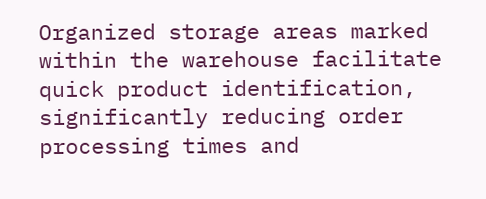Organized storage areas marked within the warehouse facilitate quick product identification, significantly reducing order processing times and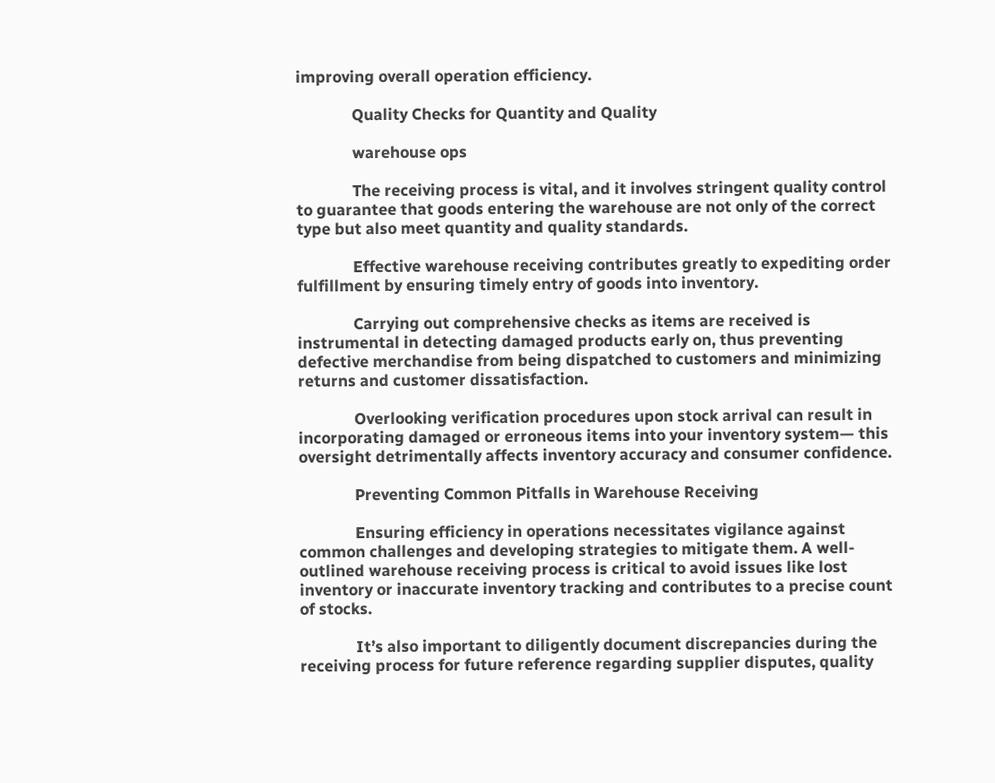improving overall operation efficiency.

              Quality Checks for Quantity and Quality

              warehouse ops

              The receiving process is vital, and it involves stringent quality control to guarantee that goods entering the warehouse are not only of the correct type but also meet quantity and quality standards.

              Effective warehouse receiving contributes greatly to expediting order fulfillment by ensuring timely entry of goods into inventory.

              Carrying out comprehensive checks as items are received is instrumental in detecting damaged products early on, thus preventing defective merchandise from being dispatched to customers and minimizing returns and customer dissatisfaction.

              Overlooking verification procedures upon stock arrival can result in incorporating damaged or erroneous items into your inventory system— this oversight detrimentally affects inventory accuracy and consumer confidence.

              Preventing Common Pitfalls in Warehouse Receiving

              Ensuring efficiency in operations necessitates vigilance against common challenges and developing strategies to mitigate them. A well-outlined warehouse receiving process is critical to avoid issues like lost inventory or inaccurate inventory tracking and contributes to a precise count of stocks.

              It’s also important to diligently document discrepancies during the receiving process for future reference regarding supplier disputes, quality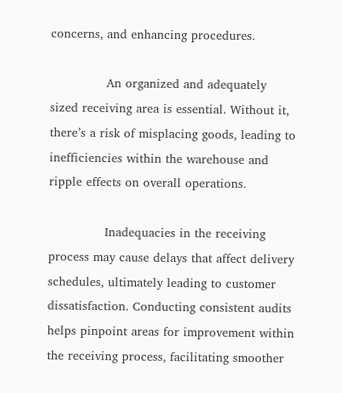concerns, and enhancing procedures.

              An organized and adequately sized receiving area is essential. Without it, there’s a risk of misplacing goods, leading to inefficiencies within the warehouse and ripple effects on overall operations.

              Inadequacies in the receiving process may cause delays that affect delivery schedules, ultimately leading to customer dissatisfaction. Conducting consistent audits helps pinpoint areas for improvement within the receiving process, facilitating smoother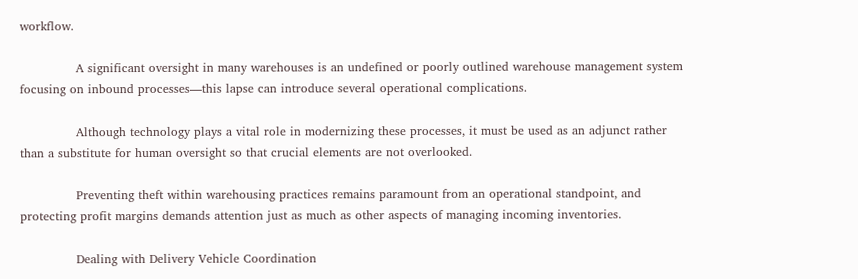workflow.

              A significant oversight in many warehouses is an undefined or poorly outlined warehouse management system focusing on inbound processes—this lapse can introduce several operational complications.

              Although technology plays a vital role in modernizing these processes, it must be used as an adjunct rather than a substitute for human oversight so that crucial elements are not overlooked.

              Preventing theft within warehousing practices remains paramount from an operational standpoint, and protecting profit margins demands attention just as much as other aspects of managing incoming inventories.

              Dealing with Delivery Vehicle Coordination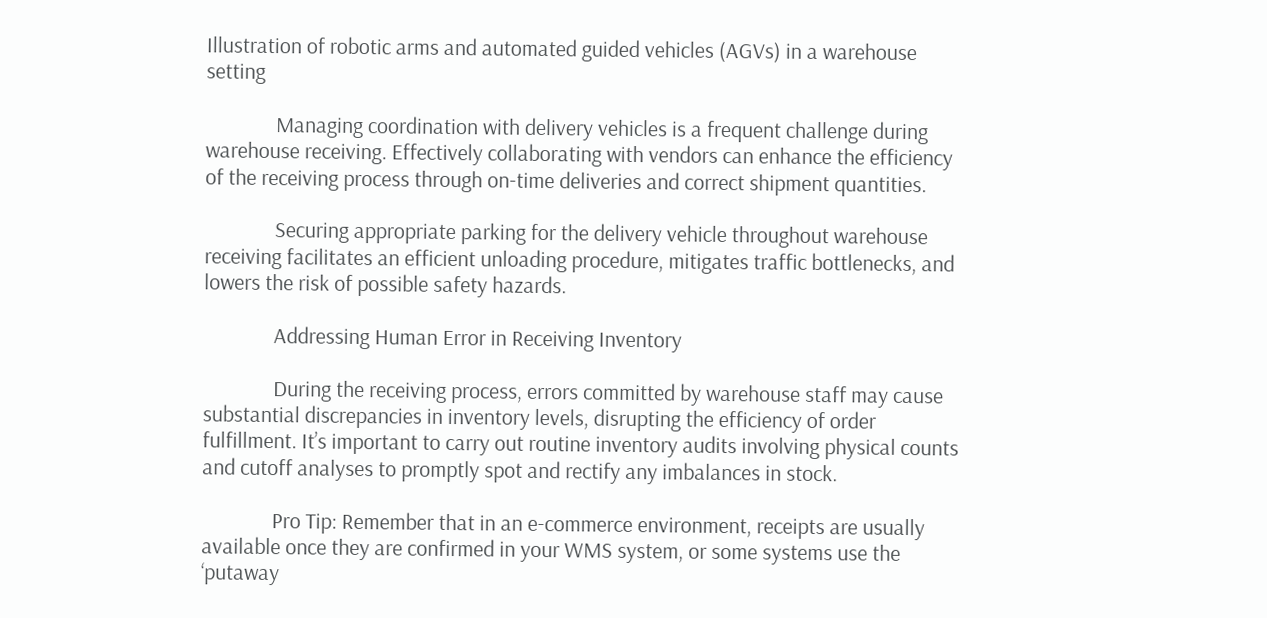Illustration of robotic arms and automated guided vehicles (AGVs) in a warehouse setting

              Managing coordination with delivery vehicles is a frequent challenge during warehouse receiving. Effectively collaborating with vendors can enhance the efficiency of the receiving process through on-time deliveries and correct shipment quantities.

              Securing appropriate parking for the delivery vehicle throughout warehouse receiving facilitates an efficient unloading procedure, mitigates traffic bottlenecks, and lowers the risk of possible safety hazards.

              Addressing Human Error in Receiving Inventory

              During the receiving process, errors committed by warehouse staff may cause substantial discrepancies in inventory levels, disrupting the efficiency of order fulfillment. It’s important to carry out routine inventory audits involving physical counts and cutoff analyses to promptly spot and rectify any imbalances in stock.

              Pro Tip: Remember that in an e-commerce environment, receipts are usually available once they are confirmed in your WMS system, or some systems use the ‘putaway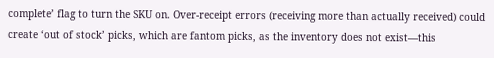complete’ flag to turn the SKU on. Over-receipt errors (receiving more than actually received) could create ‘out of stock’ picks, which are fantom picks, as the inventory does not exist—this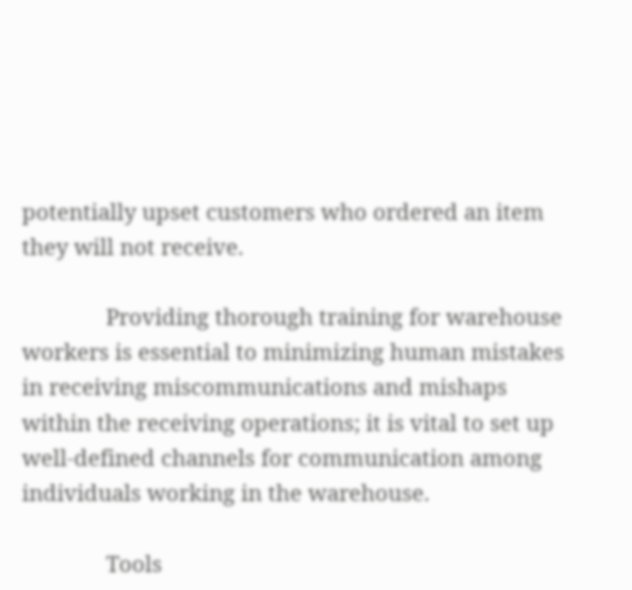potentially upset customers who ordered an item they will not receive.

              Providing thorough training for warehouse workers is essential to minimizing human mistakes in receiving miscommunications and mishaps within the receiving operations; it is vital to set up well-defined channels for communication among individuals working in the warehouse.

              Tools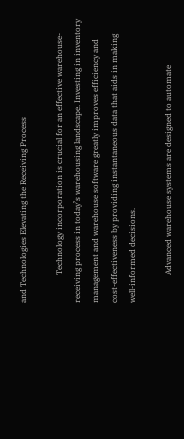and Technologies Elevating the Receiving Process

              Technology incorporation is crucial for an effective warehouse-receiving process in today’s warehousing landscape. Investing in inventory management and warehouse software greatly improves efficiency and cost-effectiveness by providing instantaneous data that aids in making well-informed decisions.

              Advanced warehouse systems are designed to automate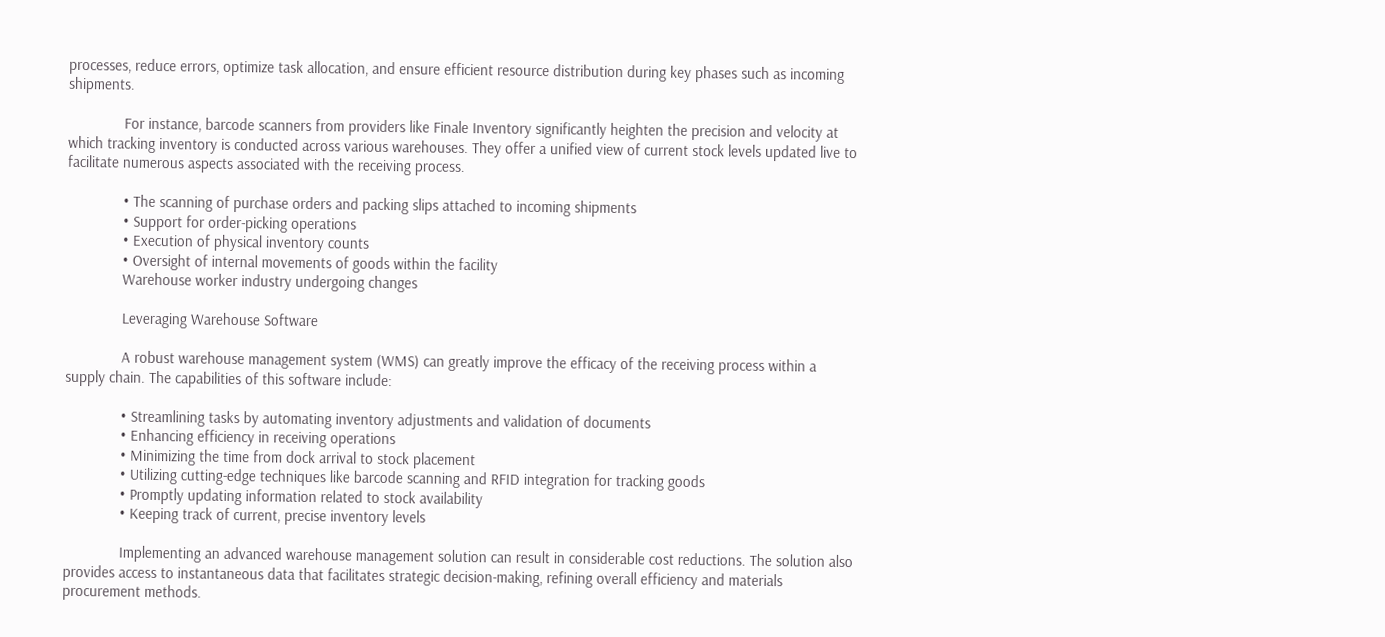processes, reduce errors, optimize task allocation, and ensure efficient resource distribution during key phases such as incoming shipments.

              For instance, barcode scanners from providers like Finale Inventory significantly heighten the precision and velocity at which tracking inventory is conducted across various warehouses. They offer a unified view of current stock levels updated live to facilitate numerous aspects associated with the receiving process.

              • The scanning of purchase orders and packing slips attached to incoming shipments
              • Support for order-picking operations
              • Execution of physical inventory counts
              • Oversight of internal movements of goods within the facility
              Warehouse worker industry undergoing changes

              Leveraging Warehouse Software

              A robust warehouse management system (WMS) can greatly improve the efficacy of the receiving process within a supply chain. The capabilities of this software include:

              • Streamlining tasks by automating inventory adjustments and validation of documents
              • Enhancing efficiency in receiving operations
              • Minimizing the time from dock arrival to stock placement
              • Utilizing cutting-edge techniques like barcode scanning and RFID integration for tracking goods
              • Promptly updating information related to stock availability
              • Keeping track of current, precise inventory levels

              Implementing an advanced warehouse management solution can result in considerable cost reductions. The solution also provides access to instantaneous data that facilitates strategic decision-making, refining overall efficiency and materials procurement methods.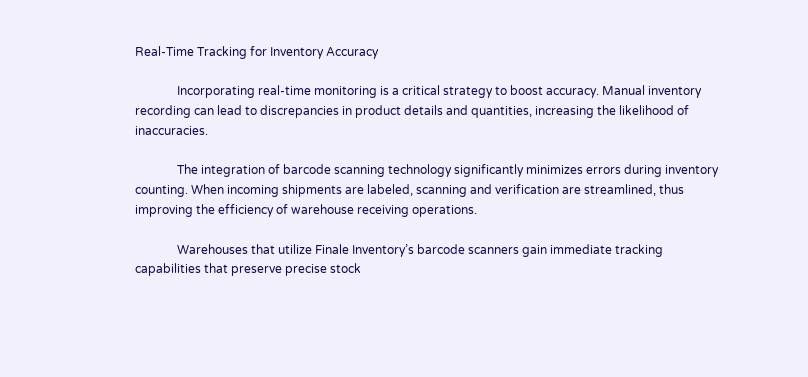Real-Time Tracking for Inventory Accuracy

              Incorporating real-time monitoring is a critical strategy to boost accuracy. Manual inventory recording can lead to discrepancies in product details and quantities, increasing the likelihood of inaccuracies.

              The integration of barcode scanning technology significantly minimizes errors during inventory counting. When incoming shipments are labeled, scanning and verification are streamlined, thus improving the efficiency of warehouse receiving operations.

              Warehouses that utilize Finale Inventory’s barcode scanners gain immediate tracking capabilities that preserve precise stock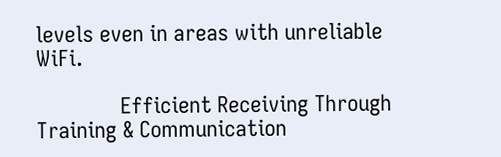levels even in areas with unreliable WiFi.

              Efficient Receiving Through Training & Communication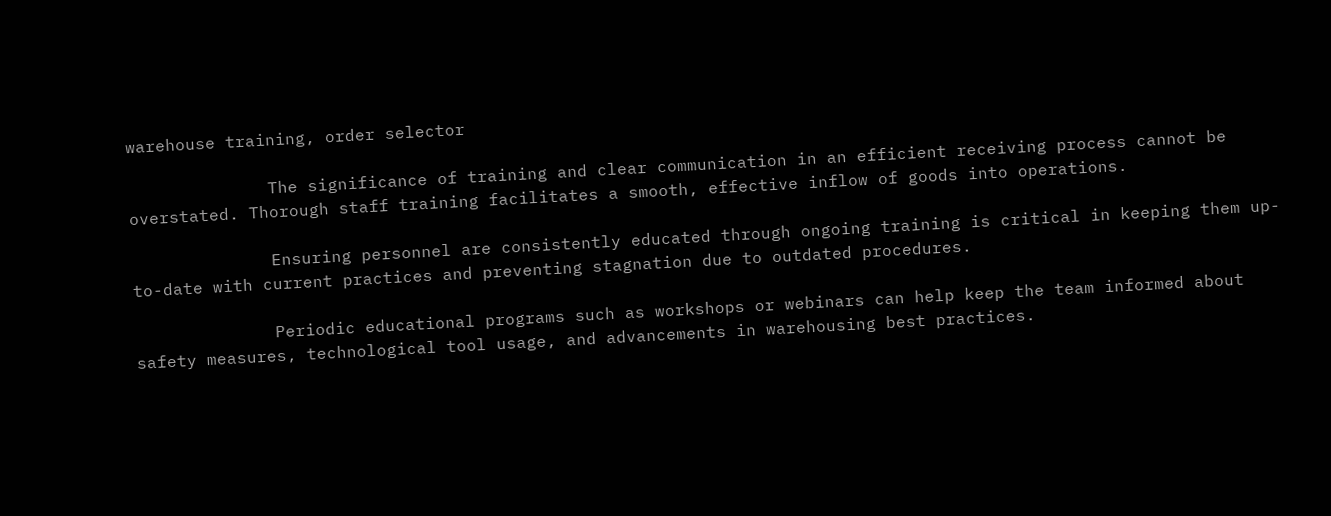warehouse training, order selector

              The significance of training and clear communication in an efficient receiving process cannot be overstated. Thorough staff training facilitates a smooth, effective inflow of goods into operations.

              Ensuring personnel are consistently educated through ongoing training is critical in keeping them up-to-date with current practices and preventing stagnation due to outdated procedures.

              Periodic educational programs such as workshops or webinars can help keep the team informed about safety measures, technological tool usage, and advancements in warehousing best practices.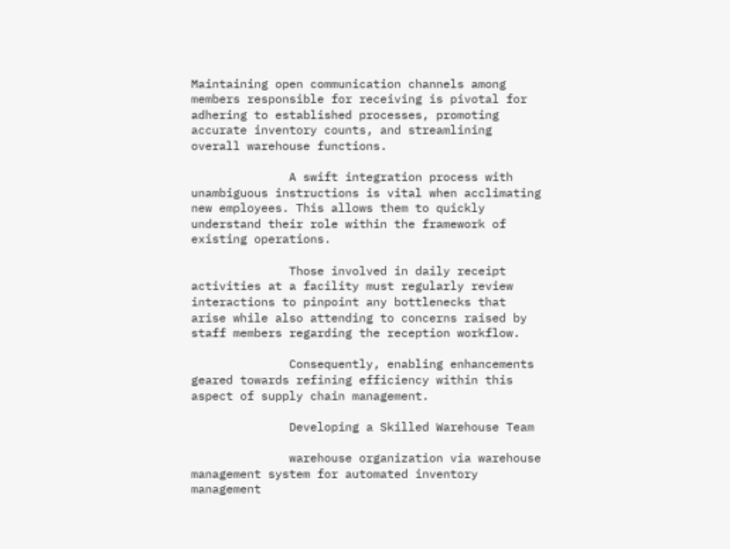Maintaining open communication channels among members responsible for receiving is pivotal for adhering to established processes, promoting accurate inventory counts, and streamlining overall warehouse functions.

              A swift integration process with unambiguous instructions is vital when acclimating new employees. This allows them to quickly understand their role within the framework of existing operations.

              Those involved in daily receipt activities at a facility must regularly review interactions to pinpoint any bottlenecks that arise while also attending to concerns raised by staff members regarding the reception workflow.

              Consequently, enabling enhancements geared towards refining efficiency within this aspect of supply chain management.

              Developing a Skilled Warehouse Team

              warehouse organization via warehouse management system for automated inventory management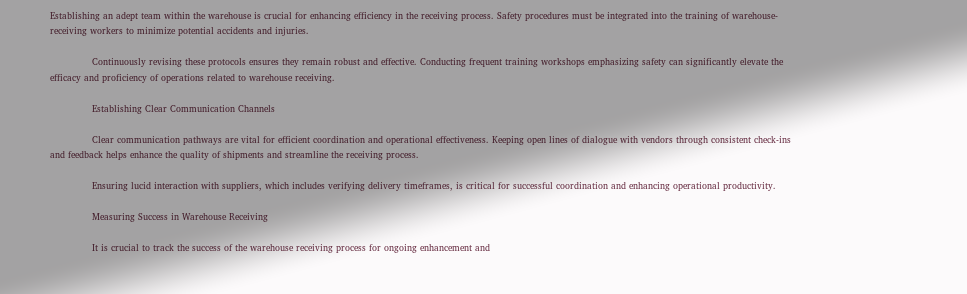Establishing an adept team within the warehouse is crucial for enhancing efficiency in the receiving process. Safety procedures must be integrated into the training of warehouse-receiving workers to minimize potential accidents and injuries.

              Continuously revising these protocols ensures they remain robust and effective. Conducting frequent training workshops emphasizing safety can significantly elevate the efficacy and proficiency of operations related to warehouse receiving.

              Establishing Clear Communication Channels

              Clear communication pathways are vital for efficient coordination and operational effectiveness. Keeping open lines of dialogue with vendors through consistent check-ins and feedback helps enhance the quality of shipments and streamline the receiving process.

              Ensuring lucid interaction with suppliers, which includes verifying delivery timeframes, is critical for successful coordination and enhancing operational productivity.

              Measuring Success in Warehouse Receiving

              It is crucial to track the success of the warehouse receiving process for ongoing enhancement and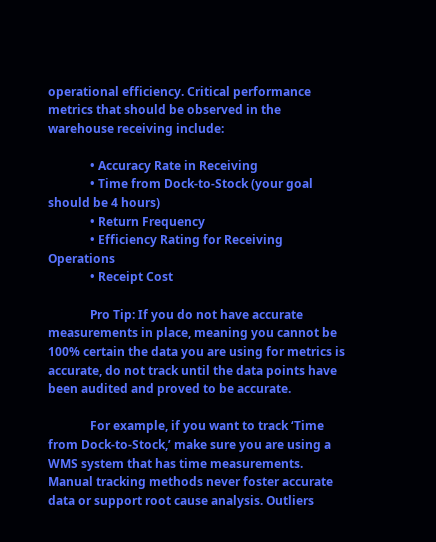operational efficiency. Critical performance metrics that should be observed in the warehouse receiving include:

              • Accuracy Rate in Receiving
              • Time from Dock-to-Stock (your goal should be 4 hours)
              • Return Frequency
              • Efficiency Rating for Receiving Operations
              • Receipt Cost

              Pro Tip: If you do not have accurate measurements in place, meaning you cannot be 100% certain the data you are using for metrics is accurate, do not track until the data points have been audited and proved to be accurate.

              For example, if you want to track ‘Time from Dock-to-Stock,’ make sure you are using a WMS system that has time measurements. Manual tracking methods never foster accurate data or support root cause analysis. Outliers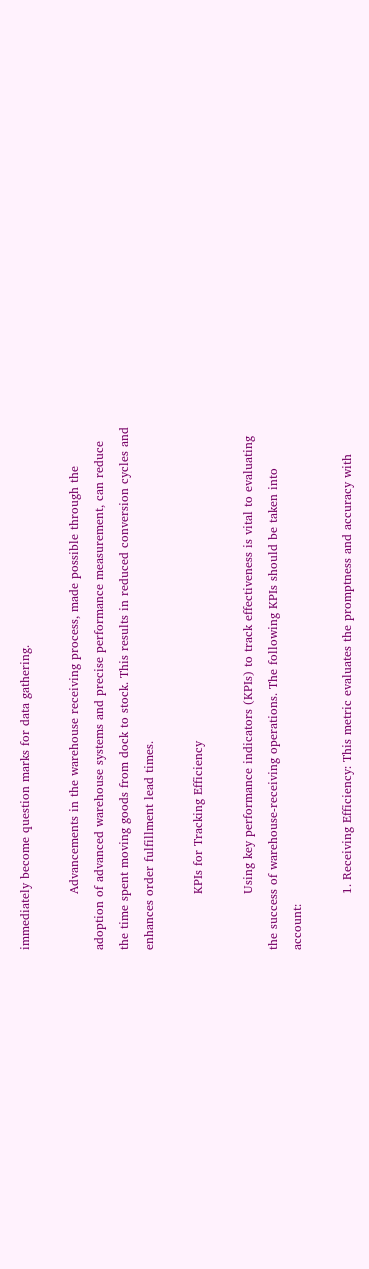immediately become question marks for data gathering.

              Advancements in the warehouse receiving process, made possible through the adoption of advanced warehouse systems and precise performance measurement, can reduce the time spent moving goods from dock to stock. This results in reduced conversion cycles and enhances order fulfillment lead times.

              KPIs for Tracking Efficiency

              Using key performance indicators (KPIs) to track effectiveness is vital to evaluating the success of warehouse-receiving operations. The following KPIs should be taken into account:

              1. Receiving Efficiency: This metric evaluates the promptness and accuracy with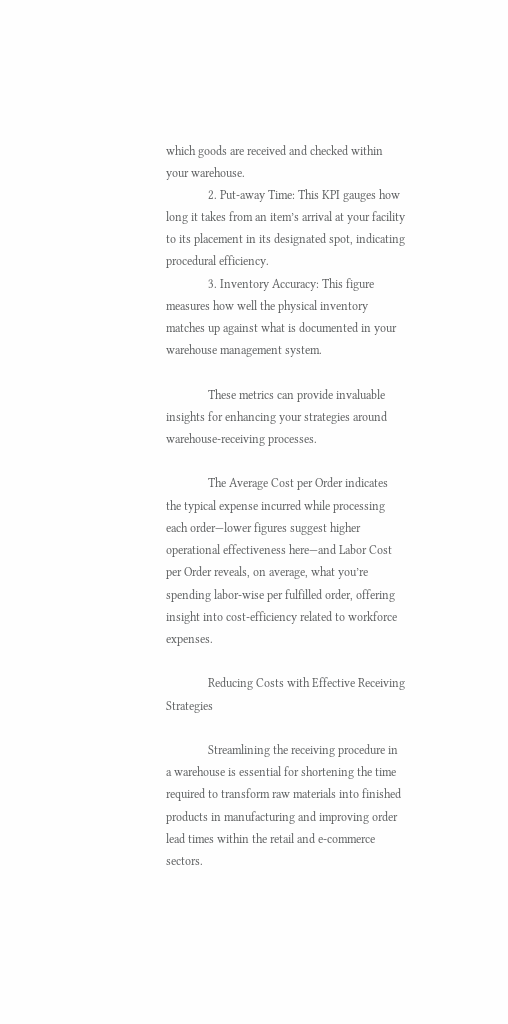which goods are received and checked within your warehouse.
              2. Put-away Time: This KPI gauges how long it takes from an item’s arrival at your facility to its placement in its designated spot, indicating procedural efficiency.
              3. Inventory Accuracy: This figure measures how well the physical inventory matches up against what is documented in your warehouse management system.

              These metrics can provide invaluable insights for enhancing your strategies around warehouse-receiving processes.

              The Average Cost per Order indicates the typical expense incurred while processing each order—lower figures suggest higher operational effectiveness here—and Labor Cost per Order reveals, on average, what you’re spending labor-wise per fulfilled order, offering insight into cost-efficiency related to workforce expenses.

              Reducing Costs with Effective Receiving Strategies

              Streamlining the receiving procedure in a warehouse is essential for shortening the time required to transform raw materials into finished products in manufacturing and improving order lead times within the retail and e-commerce sectors.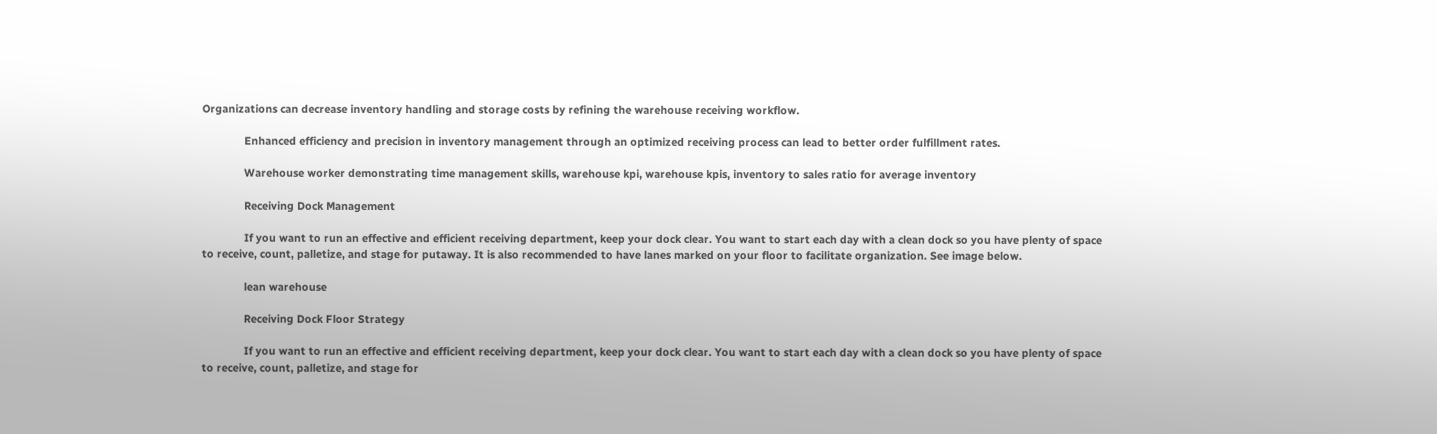Organizations can decrease inventory handling and storage costs by refining the warehouse receiving workflow.

              Enhanced efficiency and precision in inventory management through an optimized receiving process can lead to better order fulfillment rates.

              Warehouse worker demonstrating time management skills, warehouse kpi, warehouse kpis, inventory to sales ratio for average inventory

              Receiving Dock Management

              If you want to run an effective and efficient receiving department, keep your dock clear. You want to start each day with a clean dock so you have plenty of space to receive, count, palletize, and stage for putaway. It is also recommended to have lanes marked on your floor to facilitate organization. See image below.

              lean warehouse

              Receiving Dock Floor Strategy

              If you want to run an effective and efficient receiving department, keep your dock clear. You want to start each day with a clean dock so you have plenty of space to receive, count, palletize, and stage for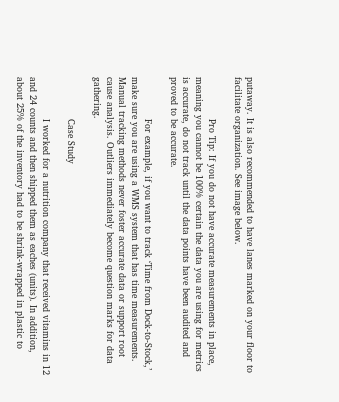putaway. It is also recommended to have lanes marked on your floor to facilitate organization. See image below.

              Pro Tip: If you do not have accurate measurements in place, meaning you cannot be 100% certain the data you are using for metrics is accurate, do not track until the data points have been audited and proved to be accurate.

              For example, if you want to track ‘Time from Dock-to-Stock,’ make sure you are using a WMS system that has time measurements. Manual tracking methods never foster accurate data or support root cause analysis. Outliers immediately become question marks for data gathering.

              Case Study

              I worked for a nutrition company that received vitamins in 12 and 24 counts and then shipped them as eaches (units). In addition, about 25% of the inventory had to be shrink-wrapped in plastic to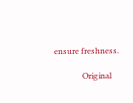ensure freshness.

              Original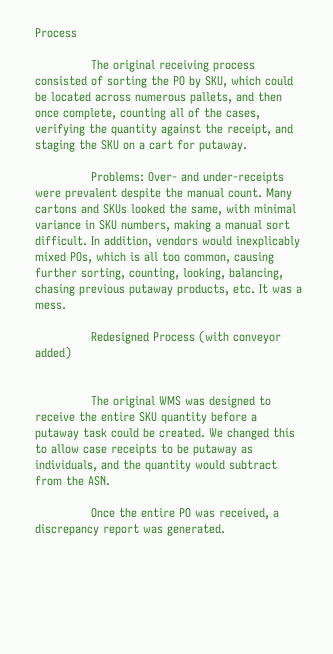Process

              The original receiving process consisted of sorting the PO by SKU, which could be located across numerous pallets, and then once complete, counting all of the cases, verifying the quantity against the receipt, and staging the SKU on a cart for putaway.

              Problems: Over- and under-receipts were prevalent despite the manual count. Many cartons and SKUs looked the same, with minimal variance in SKU numbers, making a manual sort difficult. In addition, vendors would inexplicably mixed POs, which is all too common, causing further sorting, counting, looking, balancing, chasing previous putaway products, etc. It was a mess.

              Redesigned Process (with conveyor added)


              The original WMS was designed to receive the entire SKU quantity before a putaway task could be created. We changed this to allow case receipts to be putaway as individuals, and the quantity would subtract from the ASN.

              Once the entire PO was received, a discrepancy report was generated.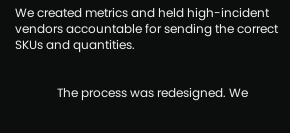We created metrics and held high-incident vendors accountable for sending the correct SKUs and quantities.


              The process was redesigned. We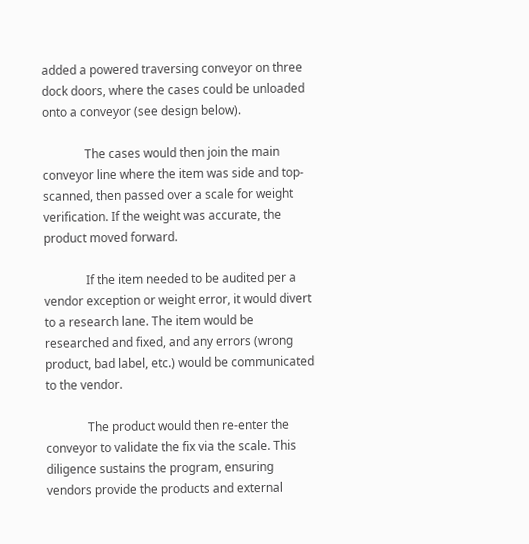added a powered traversing conveyor on three dock doors, where the cases could be unloaded onto a conveyor (see design below).

              The cases would then join the main conveyor line where the item was side and top-scanned, then passed over a scale for weight verification. If the weight was accurate, the product moved forward.

              If the item needed to be audited per a vendor exception or weight error, it would divert to a research lane. The item would be researched and fixed, and any errors (wrong product, bad label, etc.) would be communicated to the vendor.

              The product would then re-enter the conveyor to validate the fix via the scale. This diligence sustains the program, ensuring vendors provide the products and external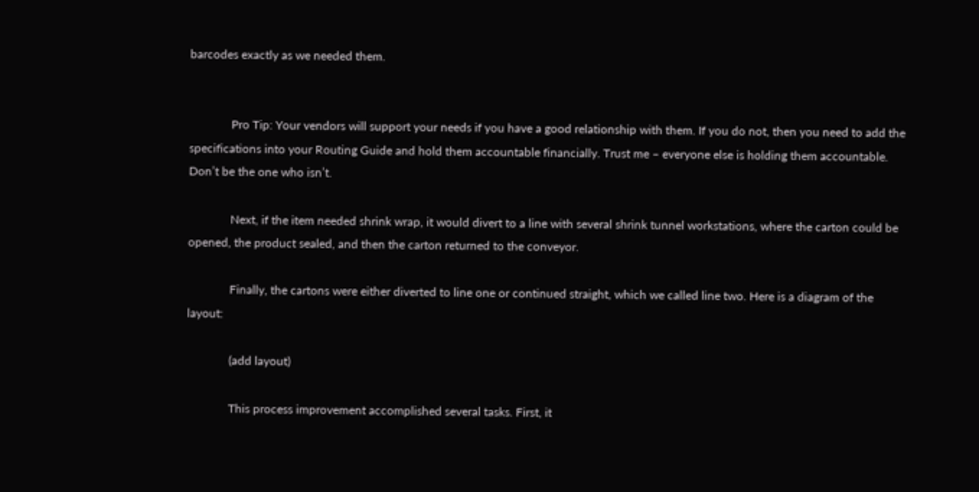barcodes exactly as we needed them.


              Pro Tip: Your vendors will support your needs if you have a good relationship with them. If you do not, then you need to add the specifications into your Routing Guide and hold them accountable financially. Trust me – everyone else is holding them accountable. Don’t be the one who isn’t.

              Next, if the item needed shrink wrap, it would divert to a line with several shrink tunnel workstations, where the carton could be opened, the product sealed, and then the carton returned to the conveyor.

              Finally, the cartons were either diverted to line one or continued straight, which we called line two. Here is a diagram of the layout:

              (add layout)

              This process improvement accomplished several tasks. First, it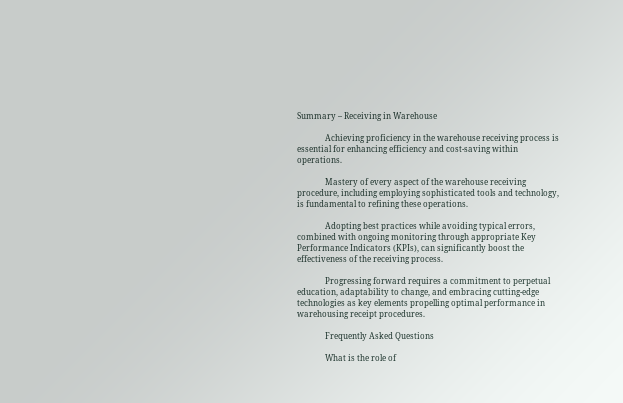Summary – Receiving in Warehouse

              Achieving proficiency in the warehouse receiving process is essential for enhancing efficiency and cost-saving within operations.

              Mastery of every aspect of the warehouse receiving procedure, including employing sophisticated tools and technology, is fundamental to refining these operations.

              Adopting best practices while avoiding typical errors, combined with ongoing monitoring through appropriate Key Performance Indicators (KPIs), can significantly boost the effectiveness of the receiving process.

              Progressing forward requires a commitment to perpetual education, adaptability to change, and embracing cutting-edge technologies as key elements propelling optimal performance in warehousing receipt procedures.

              Frequently Asked Questions

              What is the role of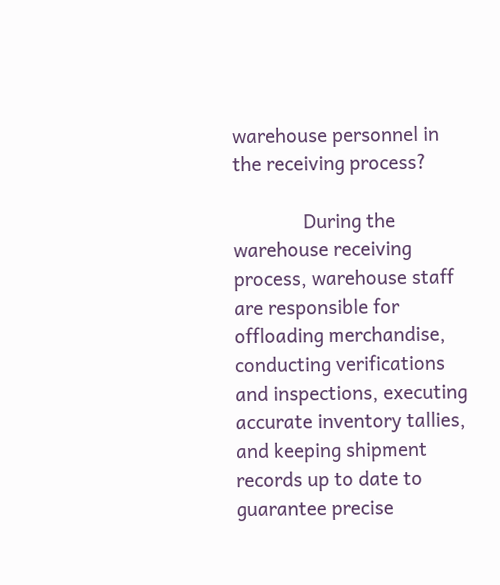warehouse personnel in the receiving process?

              During the warehouse receiving process, warehouse staff are responsible for offloading merchandise, conducting verifications and inspections, executing accurate inventory tallies, and keeping shipment records up to date to guarantee precise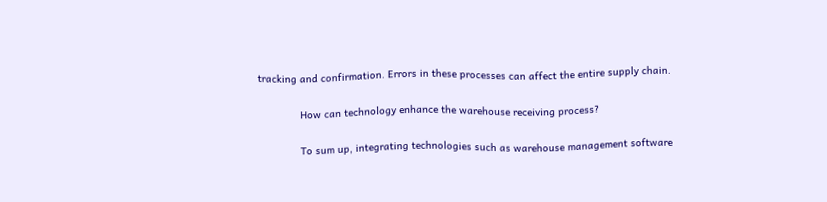tracking and confirmation. Errors in these processes can affect the entire supply chain.

              How can technology enhance the warehouse receiving process?

              To sum up, integrating technologies such as warehouse management software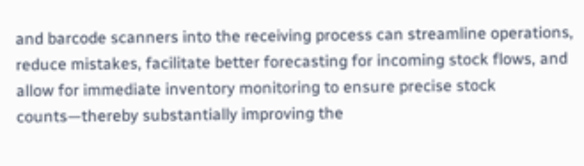and barcode scanners into the receiving process can streamline operations, reduce mistakes, facilitate better forecasting for incoming stock flows, and allow for immediate inventory monitoring to ensure precise stock counts—thereby substantially improving the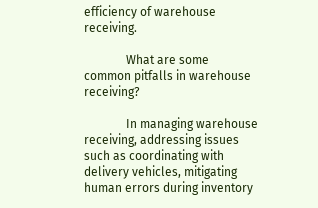efficiency of warehouse receiving.

              What are some common pitfalls in warehouse receiving?

              In managing warehouse receiving, addressing issues such as coordinating with delivery vehicles, mitigating human errors during inventory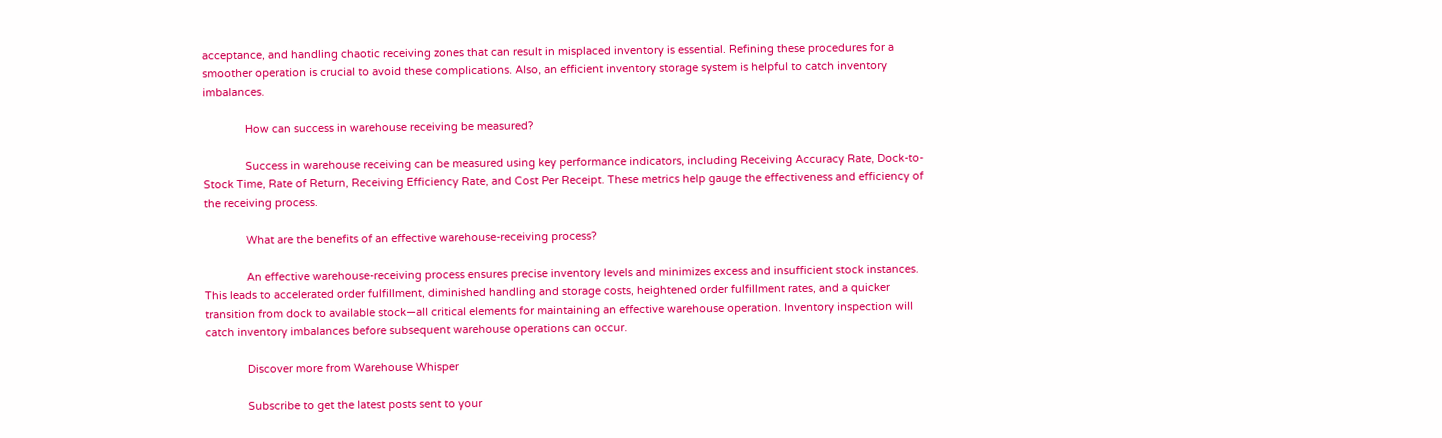acceptance, and handling chaotic receiving zones that can result in misplaced inventory is essential. Refining these procedures for a smoother operation is crucial to avoid these complications. Also, an efficient inventory storage system is helpful to catch inventory imbalances.

              How can success in warehouse receiving be measured?

              Success in warehouse receiving can be measured using key performance indicators, including Receiving Accuracy Rate, Dock-to-Stock Time, Rate of Return, Receiving Efficiency Rate, and Cost Per Receipt. These metrics help gauge the effectiveness and efficiency of the receiving process.

              What are the benefits of an effective warehouse-receiving process?

              An effective warehouse-receiving process ensures precise inventory levels and minimizes excess and insufficient stock instances. This leads to accelerated order fulfillment, diminished handling and storage costs, heightened order fulfillment rates, and a quicker transition from dock to available stock—all critical elements for maintaining an effective warehouse operation. Inventory inspection will catch inventory imbalances before subsequent warehouse operations can occur.

              Discover more from Warehouse Whisper

              Subscribe to get the latest posts sent to your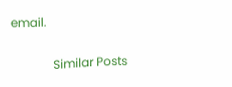email.

              Similar Posts